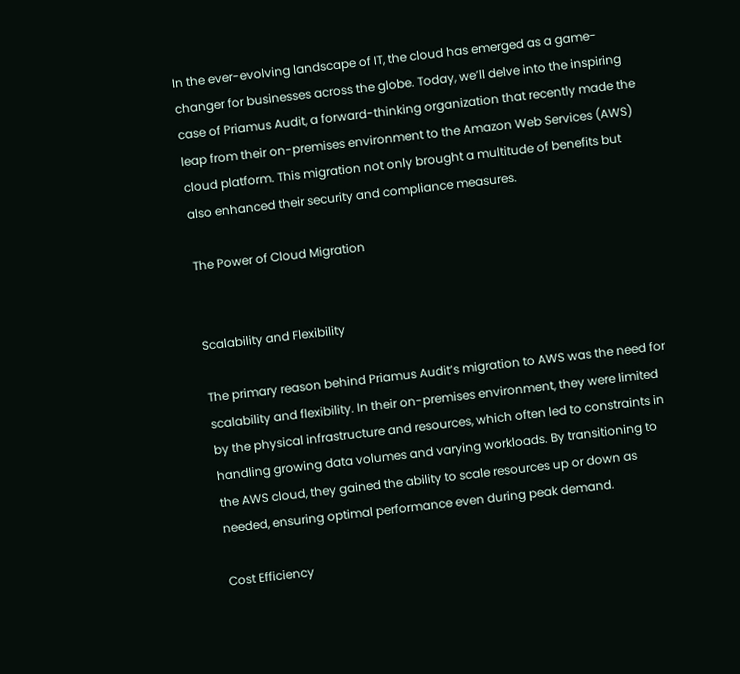In the ever-evolving landscape of IT, the cloud has emerged as a game-changer for businesses across the globe. Today, we’ll delve into the inspiring case of Priamus Audit, a forward-thinking organization that recently made the leap from their on-premises environment to the Amazon Web Services (AWS) cloud platform. This migration not only brought a multitude of benefits but also enhanced their security and compliance measures.

The Power of Cloud Migration


Scalability and Flexibility

The primary reason behind Priamus Audit’s migration to AWS was the need for scalability and flexibility. In their on-premises environment, they were limited by the physical infrastructure and resources, which often led to constraints in handling growing data volumes and varying workloads. By transitioning to the AWS cloud, they gained the ability to scale resources up or down as needed, ensuring optimal performance even during peak demand.

Cost Efficiency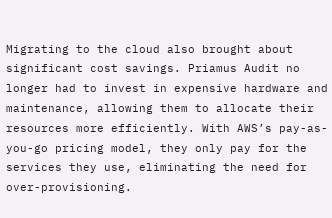Migrating to the cloud also brought about significant cost savings. Priamus Audit no longer had to invest in expensive hardware and maintenance, allowing them to allocate their resources more efficiently. With AWS’s pay-as-you-go pricing model, they only pay for the services they use, eliminating the need for over-provisioning.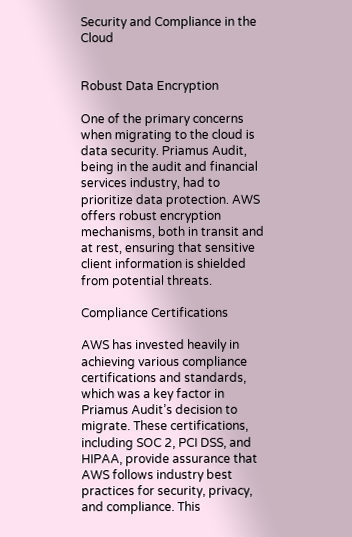Security and Compliance in the Cloud


Robust Data Encryption

One of the primary concerns when migrating to the cloud is data security. Priamus Audit, being in the audit and financial services industry, had to prioritize data protection. AWS offers robust encryption mechanisms, both in transit and at rest, ensuring that sensitive client information is shielded from potential threats.

Compliance Certifications

AWS has invested heavily in achieving various compliance certifications and standards, which was a key factor in Priamus Audit’s decision to migrate. These certifications, including SOC 2, PCI DSS, and HIPAA, provide assurance that AWS follows industry best practices for security, privacy, and compliance. This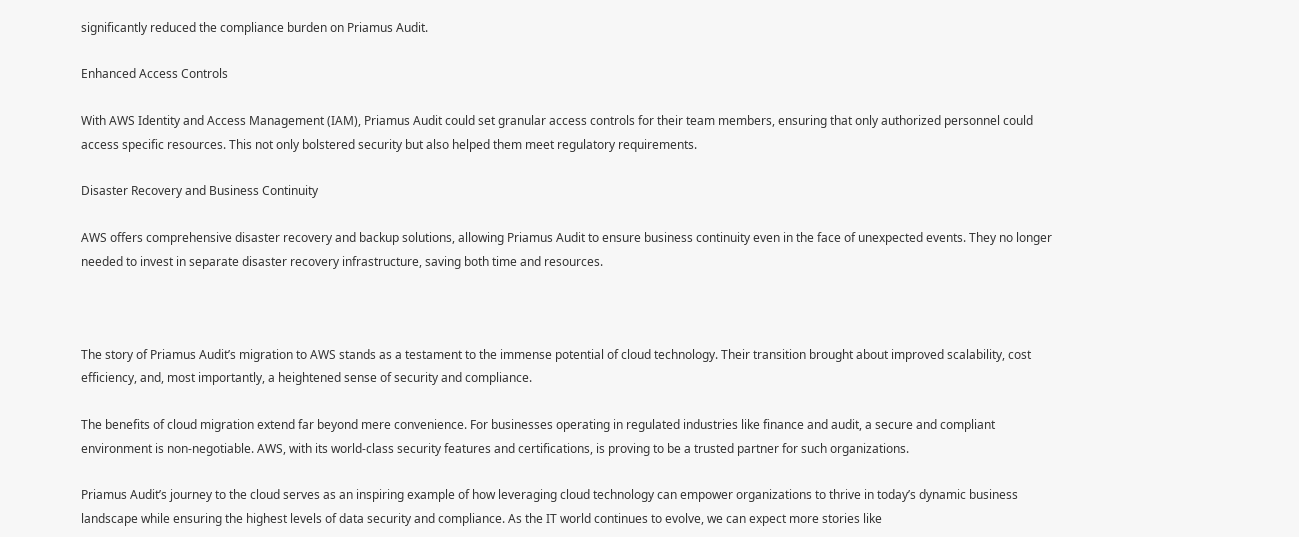significantly reduced the compliance burden on Priamus Audit.

Enhanced Access Controls

With AWS Identity and Access Management (IAM), Priamus Audit could set granular access controls for their team members, ensuring that only authorized personnel could access specific resources. This not only bolstered security but also helped them meet regulatory requirements.

Disaster Recovery and Business Continuity

AWS offers comprehensive disaster recovery and backup solutions, allowing Priamus Audit to ensure business continuity even in the face of unexpected events. They no longer needed to invest in separate disaster recovery infrastructure, saving both time and resources.



The story of Priamus Audit’s migration to AWS stands as a testament to the immense potential of cloud technology. Their transition brought about improved scalability, cost efficiency, and, most importantly, a heightened sense of security and compliance.

The benefits of cloud migration extend far beyond mere convenience. For businesses operating in regulated industries like finance and audit, a secure and compliant environment is non-negotiable. AWS, with its world-class security features and certifications, is proving to be a trusted partner for such organizations.

Priamus Audit’s journey to the cloud serves as an inspiring example of how leveraging cloud technology can empower organizations to thrive in today’s dynamic business landscape while ensuring the highest levels of data security and compliance. As the IT world continues to evolve, we can expect more stories like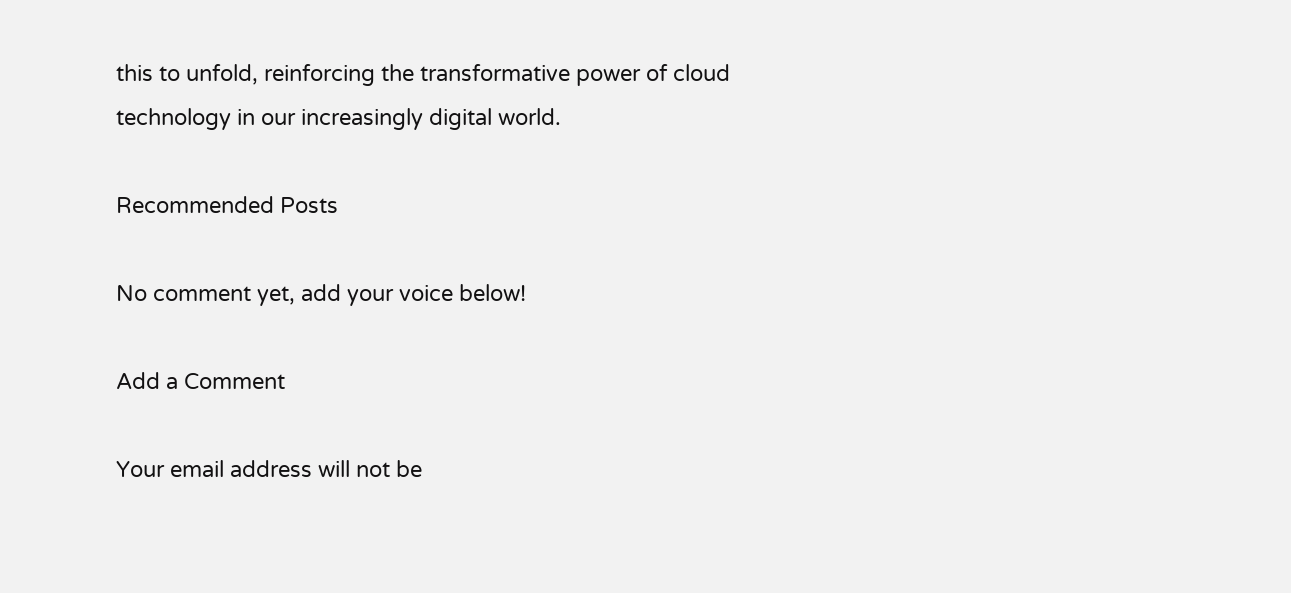this to unfold, reinforcing the transformative power of cloud technology in our increasingly digital world.

Recommended Posts

No comment yet, add your voice below!

Add a Comment

Your email address will not be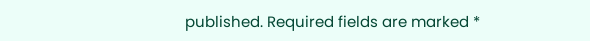published. Required fields are marked *